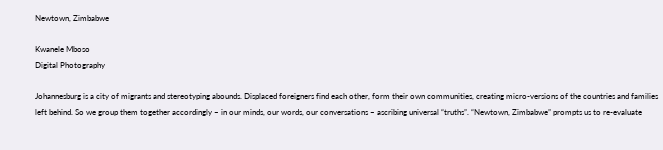Newtown, Zimbabwe

Kwanele Mboso
Digital Photography

Johannesburg is a city of migrants and stereotyping abounds. Displaced foreigners find each other, form their own communities, creating micro-versions of the countries and families left behind. So we group them together accordingly – in our minds, our words, our conversations – ascribing universal “truths”. “Newtown, Zimbabwe” prompts us to re-evaluate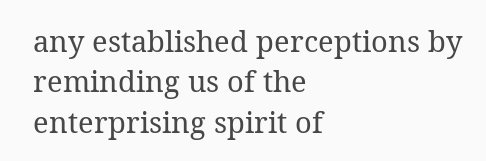any established perceptions by reminding us of the enterprising spirit of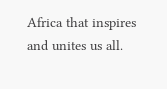Africa that inspires and unites us all.